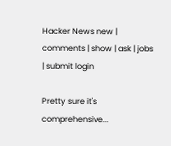Hacker News new | comments | show | ask | jobs | submit login

Pretty sure it's comprehensive...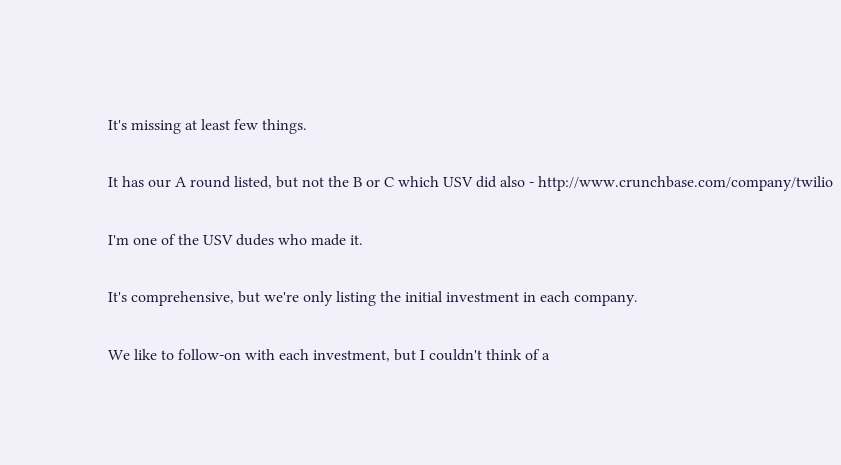It's missing at least few things.

It has our A round listed, but not the B or C which USV did also - http://www.crunchbase.com/company/twilio

I'm one of the USV dudes who made it.

It's comprehensive, but we're only listing the initial investment in each company.

We like to follow-on with each investment, but I couldn't think of a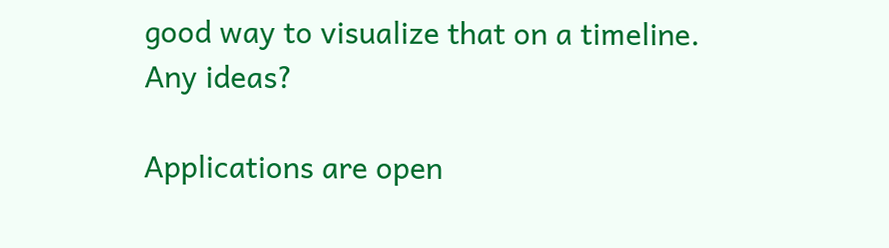good way to visualize that on a timeline. Any ideas?

Applications are open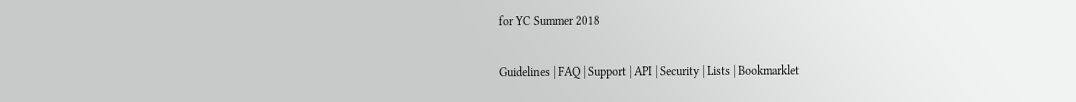for YC Summer 2018

Guidelines | FAQ | Support | API | Security | Lists | Bookmarklet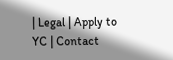| Legal | Apply to YC | Contact